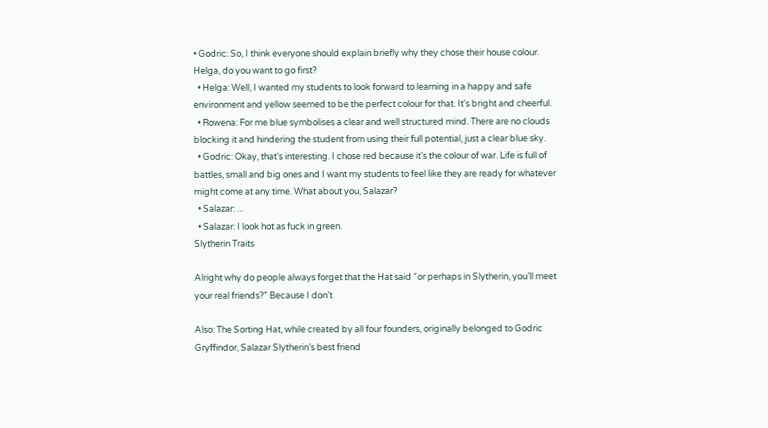• Godric: So, I think everyone should explain briefly why they chose their house colour. Helga, do you want to go first?
  • Helga: Well, I wanted my students to look forward to learning in a happy and safe environment and yellow seemed to be the perfect colour for that. It's bright and cheerful.
  • Rowena: For me blue symbolises a clear and well structured mind. There are no clouds blocking it and hindering the student from using their full potential, just a clear blue sky.
  • Godric: Okay, that's interesting. I chose red because it's the colour of war. Life is full of battles, small and big ones and I want my students to feel like they are ready for whatever might come at any time. What about you, Salazar?
  • Salazar: ...
  • Salazar: I look hot as fuck in green.
Slytherin Traits

Alright why do people always forget that the Hat said “or perhaps in Slytherin, you’ll meet your real friends?” Because I don’t

Also: The Sorting Hat, while created by all four founders, originally belonged to Godric Gryffindor, Salazar Slytherin’s best friend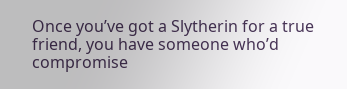Once you’ve got a Slytherin for a true friend, you have someone who’d compromise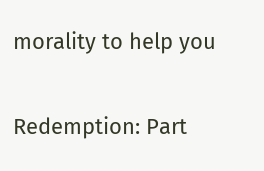morality to help you

Redemption: Part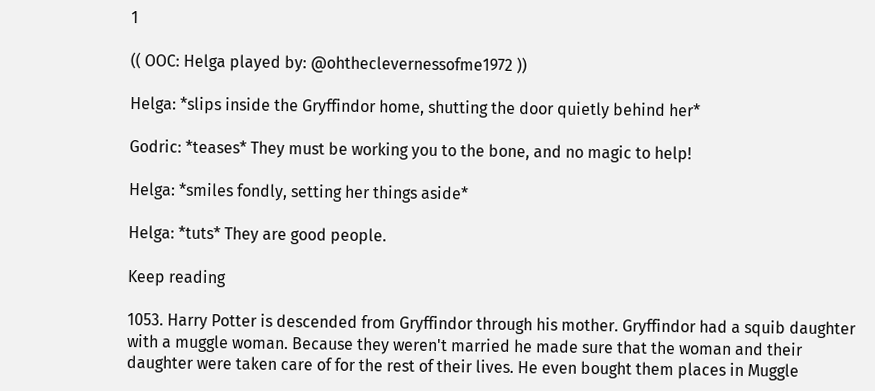1

(( OOC: Helga played by: @ohtheclevernessofme1972 ))

Helga: *slips inside the Gryffindor home, shutting the door quietly behind her*

Godric: *teases* They must be working you to the bone, and no magic to help!

Helga: *smiles fondly, setting her things aside*

Helga: *tuts* They are good people.

Keep reading

1053. Harry Potter is descended from Gryffindor through his mother. Gryffindor had a squib daughter with a muggle woman. Because they weren't married he made sure that the woman and their daughter were taken care of for the rest of their lives. He even bought them places in Muggle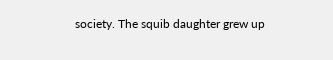society. The squib daughter grew up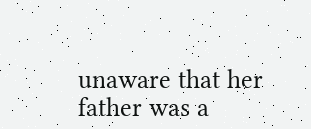unaware that her father was a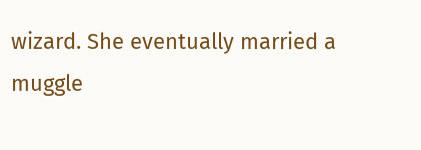wizard. She eventually married a muggle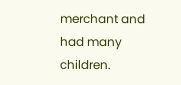merchant and had many children.